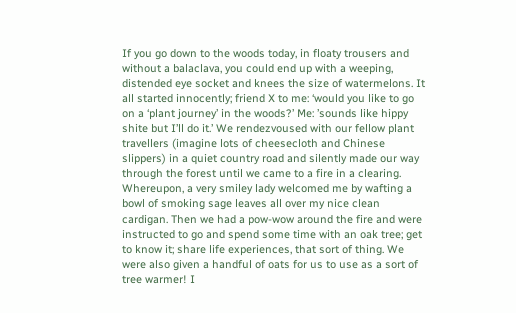If you go down to the woods today, in floaty trousers and without a balaclava, you could end up with a weeping, distended eye socket and knees the size of watermelons. It all started innocently; friend X to me: ‘would you like to go on a ‘plant journey’ in the woods?’ Me: ’sounds like hippy shite but I’ll do it.’ We rendezvoused with our fellow plant travellers (imagine lots of cheesecloth and Chinese slippers) in a quiet country road and silently made our way through the forest until we came to a fire in a clearing. Whereupon, a very smiley lady welcomed me by wafting a bowl of smoking sage leaves all over my nice clean cardigan. Then we had a pow-wow around the fire and were instructed to go and spend some time with an oak tree; get to know it; share life experiences, that sort of thing. We were also given a handful of oats for us to use as a sort of tree warmer! I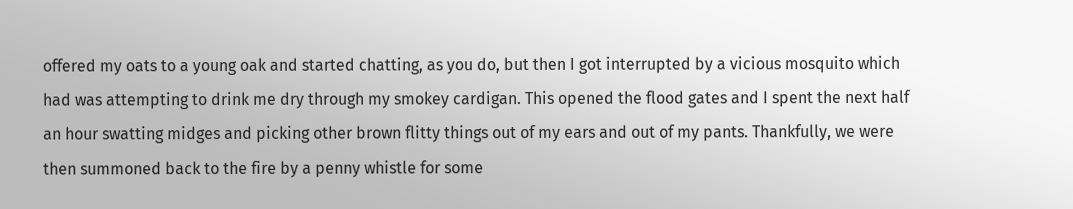offered my oats to a young oak and started chatting, as you do, but then I got interrupted by a vicious mosquito which had was attempting to drink me dry through my smokey cardigan. This opened the flood gates and I spent the next half an hour swatting midges and picking other brown flitty things out of my ears and out of my pants. Thankfully, we were then summoned back to the fire by a penny whistle for some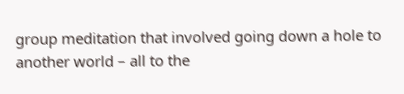group meditation that involved going down a hole to another world – all to the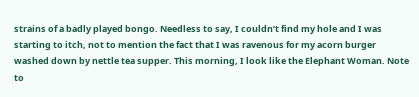strains of a badly played bongo. Needless to say, I couldn’t find my hole and I was starting to itch, not to mention the fact that I was ravenous for my acorn burger washed down by nettle tea supper. This morning, I look like the Elephant Woman. Note to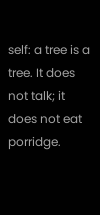self: a tree is a tree. It does not talk; it does not eat porridge.